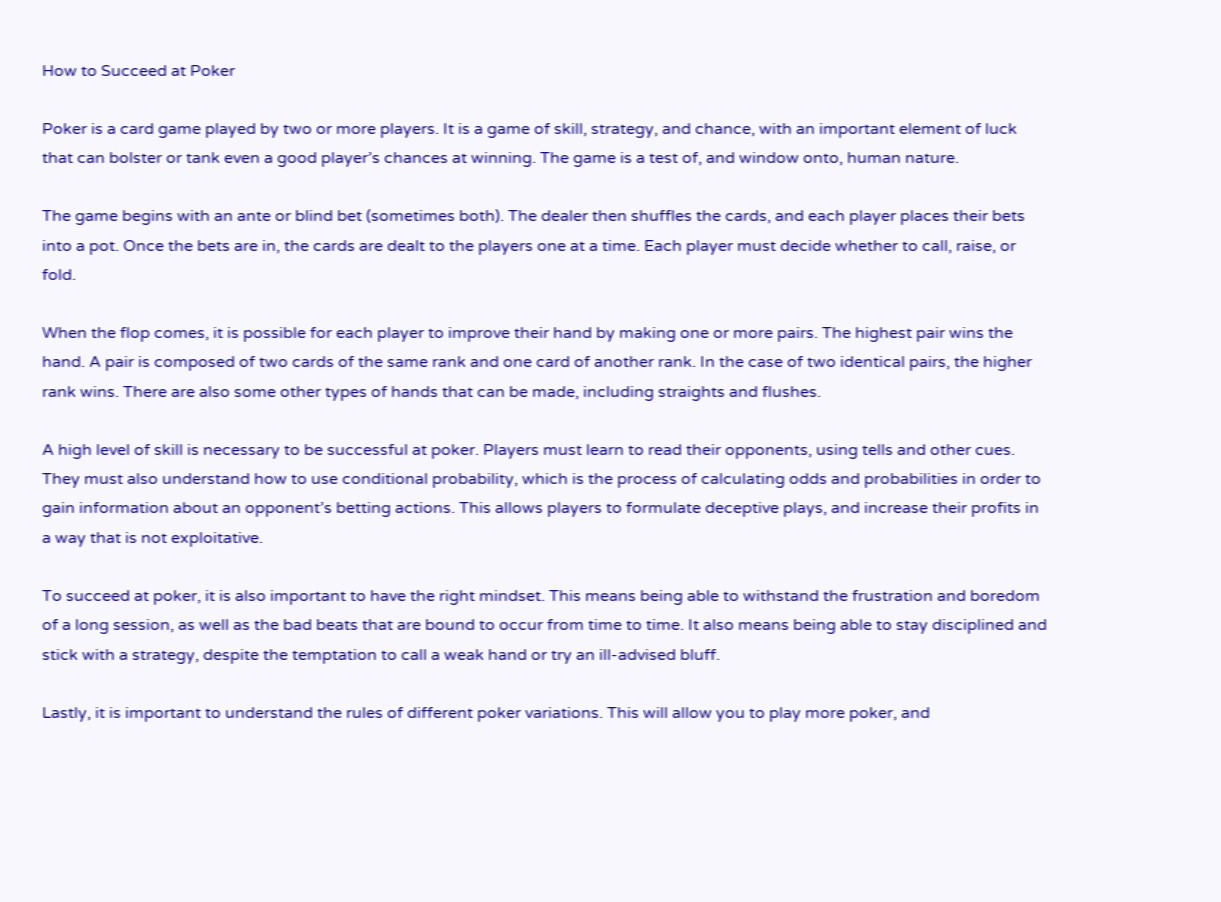How to Succeed at Poker

Poker is a card game played by two or more players. It is a game of skill, strategy, and chance, with an important element of luck that can bolster or tank even a good player’s chances at winning. The game is a test of, and window onto, human nature.

The game begins with an ante or blind bet (sometimes both). The dealer then shuffles the cards, and each player places their bets into a pot. Once the bets are in, the cards are dealt to the players one at a time. Each player must decide whether to call, raise, or fold.

When the flop comes, it is possible for each player to improve their hand by making one or more pairs. The highest pair wins the hand. A pair is composed of two cards of the same rank and one card of another rank. In the case of two identical pairs, the higher rank wins. There are also some other types of hands that can be made, including straights and flushes.

A high level of skill is necessary to be successful at poker. Players must learn to read their opponents, using tells and other cues. They must also understand how to use conditional probability, which is the process of calculating odds and probabilities in order to gain information about an opponent’s betting actions. This allows players to formulate deceptive plays, and increase their profits in a way that is not exploitative.

To succeed at poker, it is also important to have the right mindset. This means being able to withstand the frustration and boredom of a long session, as well as the bad beats that are bound to occur from time to time. It also means being able to stay disciplined and stick with a strategy, despite the temptation to call a weak hand or try an ill-advised bluff.

Lastly, it is important to understand the rules of different poker variations. This will allow you to play more poker, and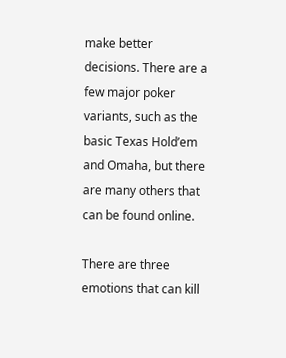make better decisions. There are a few major poker variants, such as the basic Texas Hold’em and Omaha, but there are many others that can be found online.

There are three emotions that can kill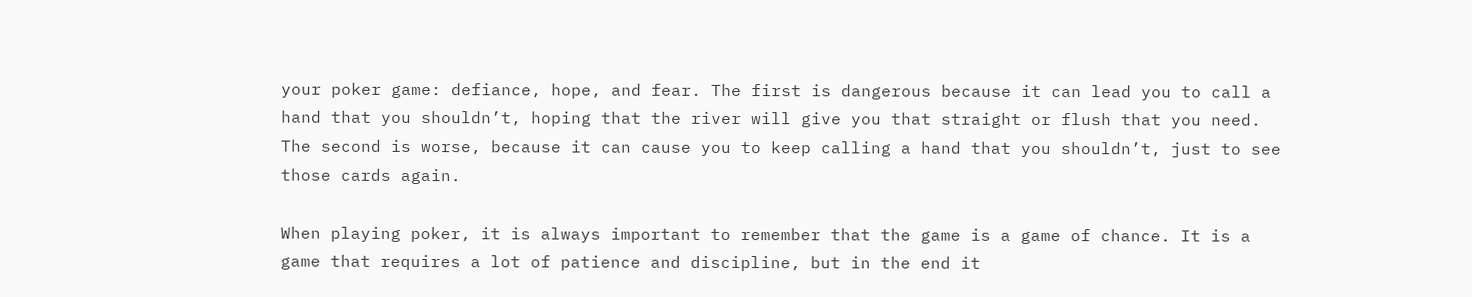your poker game: defiance, hope, and fear. The first is dangerous because it can lead you to call a hand that you shouldn’t, hoping that the river will give you that straight or flush that you need. The second is worse, because it can cause you to keep calling a hand that you shouldn’t, just to see those cards again.

When playing poker, it is always important to remember that the game is a game of chance. It is a game that requires a lot of patience and discipline, but in the end it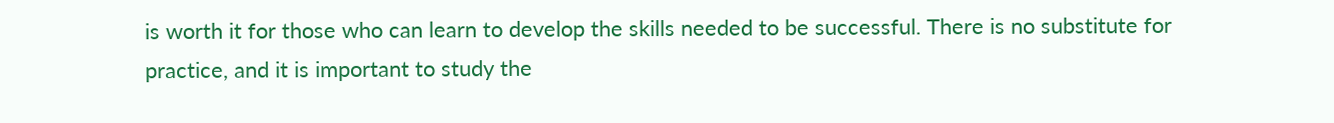is worth it for those who can learn to develop the skills needed to be successful. There is no substitute for practice, and it is important to study the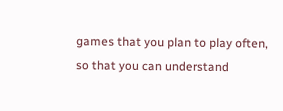games that you plan to play often, so that you can understand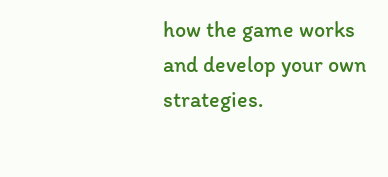how the game works and develop your own strategies.